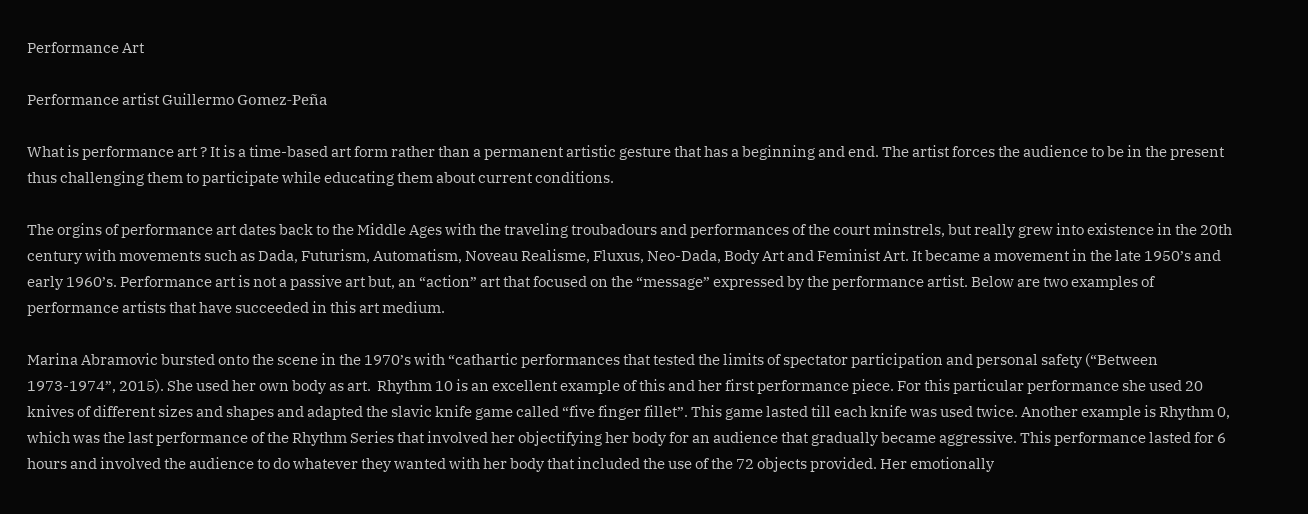Performance Art

Performance artist Guillermo Gomez-Peña

What is performance art ? It is a time-based art form rather than a permanent artistic gesture that has a beginning and end. The artist forces the audience to be in the present thus challenging them to participate while educating them about current conditions.

The orgins of performance art dates back to the Middle Ages with the traveling troubadours and performances of the court minstrels, but really grew into existence in the 20th century with movements such as Dada, Futurism, Automatism, Noveau Realisme, Fluxus, Neo-Dada, Body Art and Feminist Art. It became a movement in the late 1950’s and early 1960’s. Performance art is not a passive art but, an “action” art that focused on the “message” expressed by the performance artist. Below are two examples of performance artists that have succeeded in this art medium.

Marina Abramovic bursted onto the scene in the 1970’s with “cathartic performances that tested the limits of spectator participation and personal safety (“Between 1973-1974”, 2015). She used her own body as art.  Rhythm 10 is an excellent example of this and her first performance piece. For this particular performance she used 20 knives of different sizes and shapes and adapted the slavic knife game called “five finger fillet”. This game lasted till each knife was used twice. Another example is Rhythm 0, which was the last performance of the Rhythm Series that involved her objectifying her body for an audience that gradually became aggressive. This performance lasted for 6 hours and involved the audience to do whatever they wanted with her body that included the use of the 72 objects provided. Her emotionally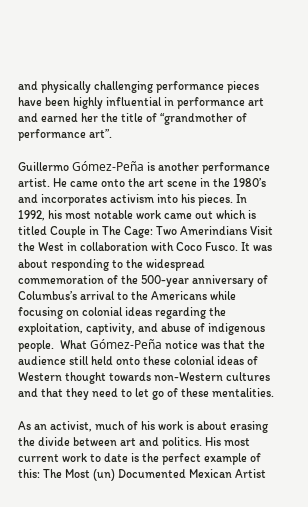and physically challenging performance pieces have been highly influential in performance art and earned her the title of “grandmother of performance art”.

Guillermo Gómez-Peña is another performance artist. He came onto the art scene in the 1980’s and incorporates activism into his pieces. In 1992, his most notable work came out which is titled Couple in The Cage: Two Amerindians Visit the West in collaboration with Coco Fusco. It was about responding to the widespread commemoration of the 500-year anniversary of Columbus’s arrival to the Americans while focusing on colonial ideas regarding the exploitation, captivity, and abuse of indigenous people.  What Gómez-Peña notice was that the audience still held onto these colonial ideas of Western thought towards non-Western cultures and that they need to let go of these mentalities.

As an activist, much of his work is about erasing the divide between art and politics. His most current work to date is the perfect example of this: The Most (un) Documented Mexican Artist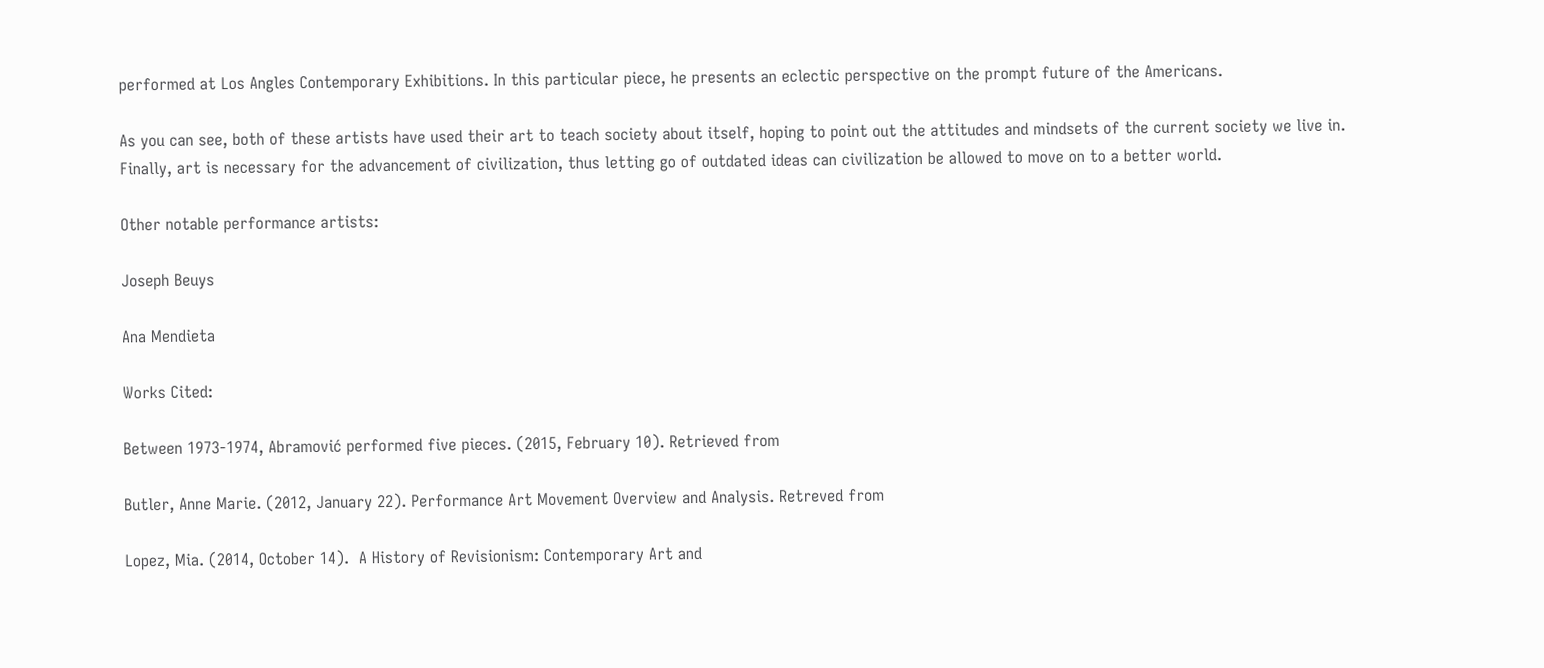performed at Los Angles Contemporary Exhibitions. In this particular piece, he presents an eclectic perspective on the prompt future of the Americans.

As you can see, both of these artists have used their art to teach society about itself, hoping to point out the attitudes and mindsets of the current society we live in. Finally, art is necessary for the advancement of civilization, thus letting go of outdated ideas can civilization be allowed to move on to a better world.

Other notable performance artists:

Joseph Beuys

Ana Mendieta

Works Cited:

Between 1973-1974, Abramović performed five pieces. (2015, February 10). Retrieved from

Butler, Anne Marie. (2012, January 22). Performance Art Movement Overview and Analysis. Retreved from

Lopez, Mia. (2014, October 14).  A History of Revisionism: Contemporary Art and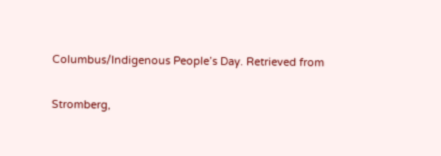Columbus/Indigenous People’s Day. Retrieved from

Stromberg,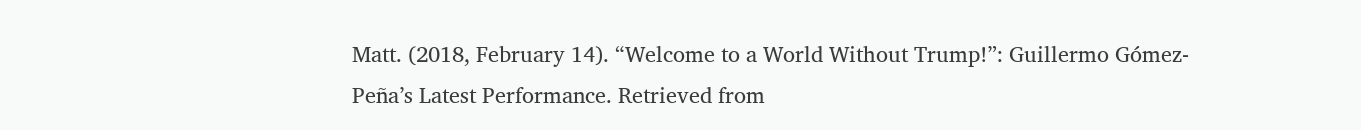Matt. (2018, February 14). “Welcome to a World Without Trump!”: Guillermo Gómez-Peña’s Latest Performance. Retrieved from